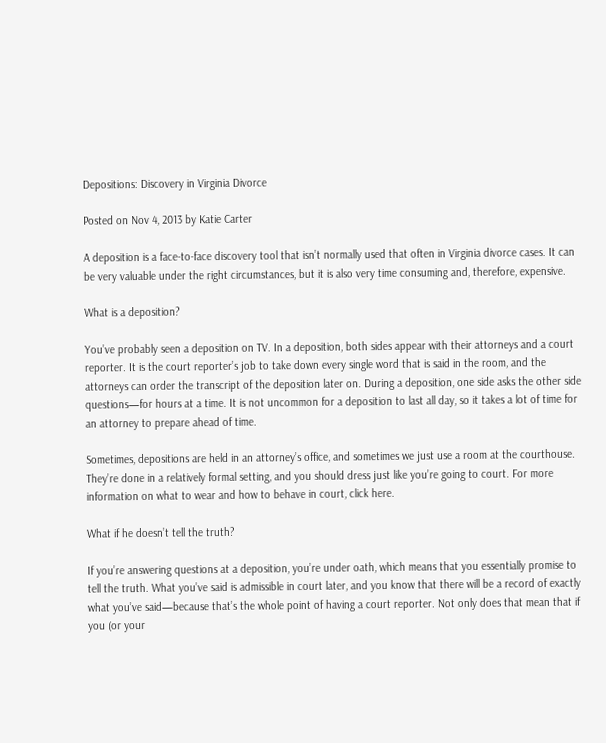Depositions: Discovery in Virginia Divorce

Posted on Nov 4, 2013 by Katie Carter

A deposition is a face-to-face discovery tool that isn’t normally used that often in Virginia divorce cases. It can be very valuable under the right circumstances, but it is also very time consuming and, therefore, expensive.

What is a deposition?

You’ve probably seen a deposition on TV. In a deposition, both sides appear with their attorneys and a court reporter. It is the court reporter’s job to take down every single word that is said in the room, and the attorneys can order the transcript of the deposition later on. During a deposition, one side asks the other side questions—for hours at a time. It is not uncommon for a deposition to last all day, so it takes a lot of time for an attorney to prepare ahead of time.

Sometimes, depositions are held in an attorney’s office, and sometimes we just use a room at the courthouse. They’re done in a relatively formal setting, and you should dress just like you’re going to court. For more information on what to wear and how to behave in court, click here.

What if he doesn’t tell the truth?

If you’re answering questions at a deposition, you’re under oath, which means that you essentially promise to tell the truth. What you’ve said is admissible in court later, and you know that there will be a record of exactly what you’ve said—because that’s the whole point of having a court reporter. Not only does that mean that if you (or your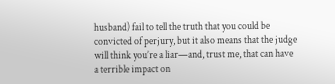husband) fail to tell the truth that you could be convicted of perjury, but it also means that the judge will think you’re a liar—and, trust me, that can have a terrible impact on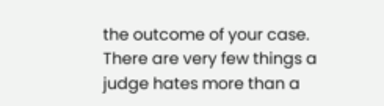the outcome of your case. There are very few things a judge hates more than a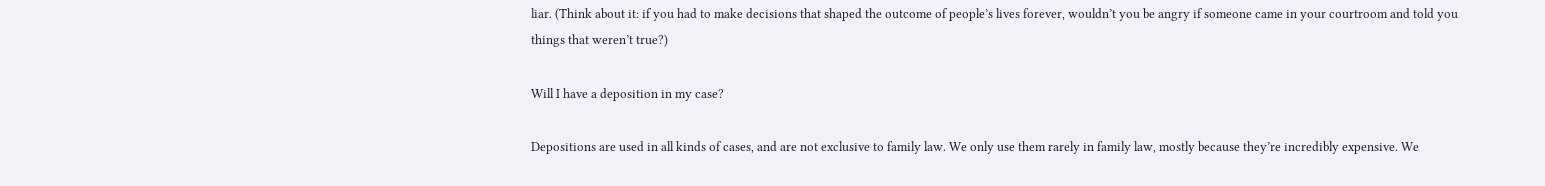liar. (Think about it: if you had to make decisions that shaped the outcome of people’s lives forever, wouldn’t you be angry if someone came in your courtroom and told you things that weren’t true?)

Will I have a deposition in my case?

Depositions are used in all kinds of cases, and are not exclusive to family law. We only use them rarely in family law, mostly because they’re incredibly expensive. We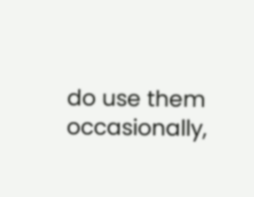do use them occasionally,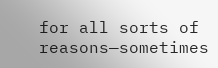for all sorts of reasons—sometimes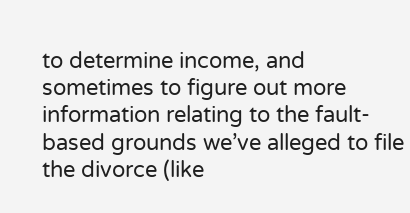to determine income, and sometimes to figure out more information relating to the fault-based grounds we’ve alleged to file the divorce (like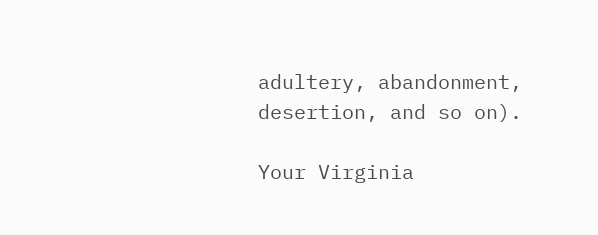adultery, abandonment, desertion, and so on).

Your Virginia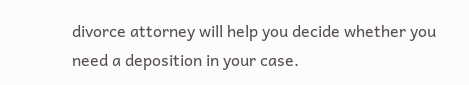divorce attorney will help you decide whether you need a deposition in your case.